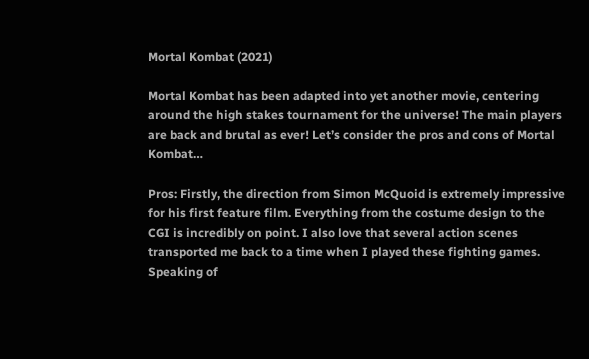Mortal Kombat (2021)

Mortal Kombat has been adapted into yet another movie, centering around the high stakes tournament for the universe! The main players are back and brutal as ever! Let’s consider the pros and cons of Mortal Kombat…

Pros: Firstly, the direction from Simon McQuoid is extremely impressive for his first feature film. Everything from the costume design to the CGI is incredibly on point. I also love that several action scenes transported me back to a time when I played these fighting games. Speaking of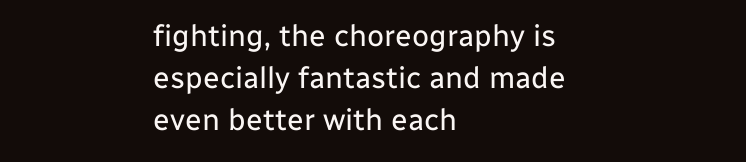fighting, the choreography is especially fantastic and made even better with each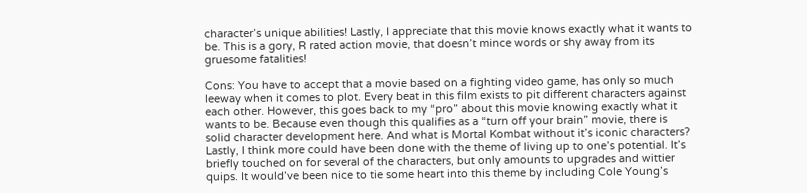character’s unique abilities! Lastly, I appreciate that this movie knows exactly what it wants to be. This is a gory, R rated action movie, that doesn’t mince words or shy away from its gruesome fatalities!

Cons: You have to accept that a movie based on a fighting video game, has only so much leeway when it comes to plot. Every beat in this film exists to pit different characters against each other. However, this goes back to my “pro” about this movie knowing exactly what it wants to be. Because even though this qualifies as a “turn off your brain” movie, there is solid character development here. And what is Mortal Kombat without it’s iconic characters? Lastly, I think more could have been done with the theme of living up to one’s potential. It’s briefly touched on for several of the characters, but only amounts to upgrades and wittier quips. It would’ve been nice to tie some heart into this theme by including Cole Young’s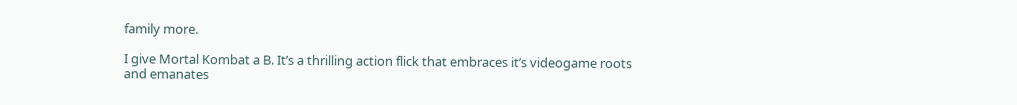family more.

I give Mortal Kombat a B. It’s a thrilling action flick that embraces it’s videogame roots and emanates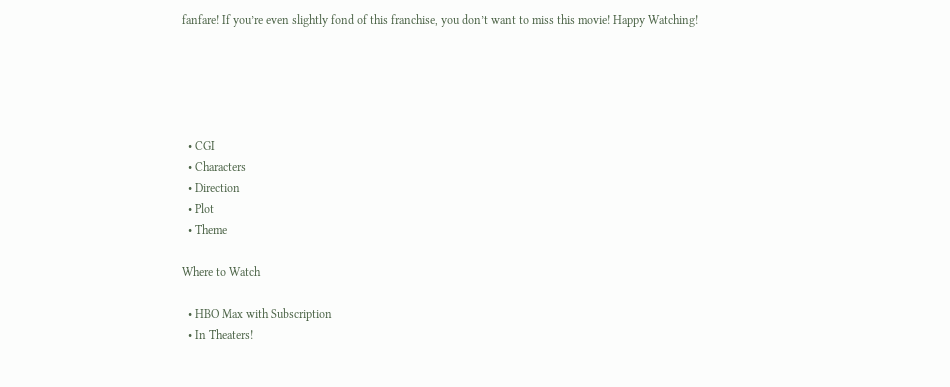fanfare! If you’re even slightly fond of this franchise, you don’t want to miss this movie! Happy Watching!





  • CGI
  • Characters
  • Direction
  • Plot
  • Theme

Where to Watch

  • HBO Max with Subscription
  • In Theaters!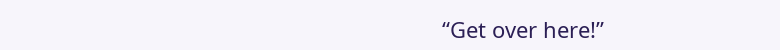“Get over here!”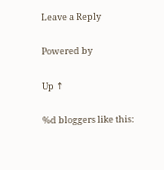Leave a Reply

Powered by

Up ↑

%d bloggers like this: